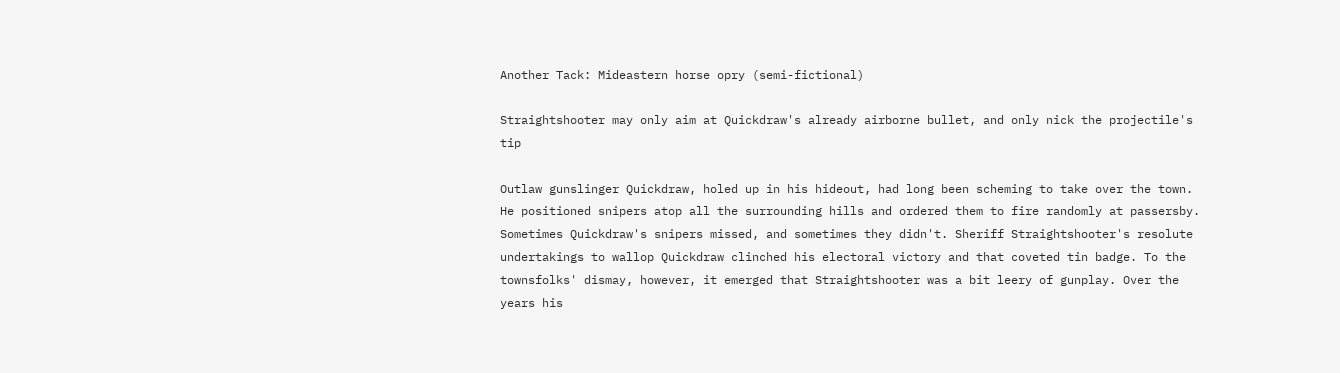Another Tack: Mideastern horse opry (semi-fictional)

Straightshooter may only aim at Quickdraw's already airborne bullet, and only nick the projectile's tip

Outlaw gunslinger Quickdraw, holed up in his hideout, had long been scheming to take over the town. He positioned snipers atop all the surrounding hills and ordered them to fire randomly at passersby. Sometimes Quickdraw's snipers missed, and sometimes they didn't. Sheriff Straightshooter's resolute undertakings to wallop Quickdraw clinched his electoral victory and that coveted tin badge. To the townsfolks' dismay, however, it emerged that Straightshooter was a bit leery of gunplay. Over the years his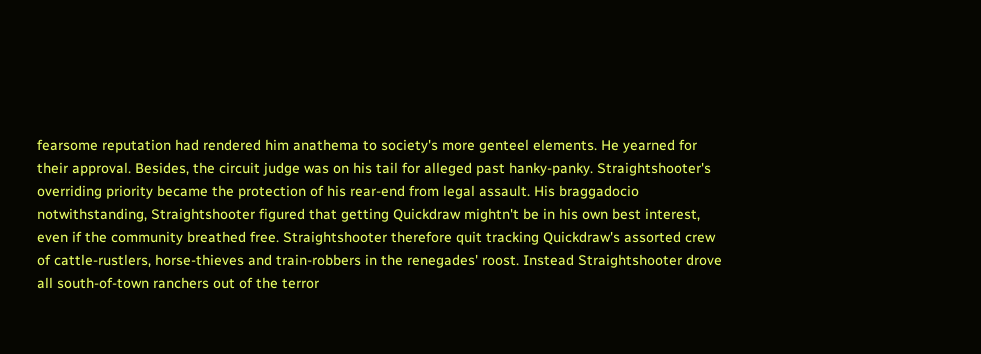fearsome reputation had rendered him anathema to society's more genteel elements. He yearned for their approval. Besides, the circuit judge was on his tail for alleged past hanky-panky. Straightshooter's overriding priority became the protection of his rear-end from legal assault. His braggadocio notwithstanding, Straightshooter figured that getting Quickdraw mightn't be in his own best interest, even if the community breathed free. Straightshooter therefore quit tracking Quickdraw's assorted crew of cattle-rustlers, horse-thieves and train-robbers in the renegades' roost. Instead Straightshooter drove all south-of-town ranchers out of the terror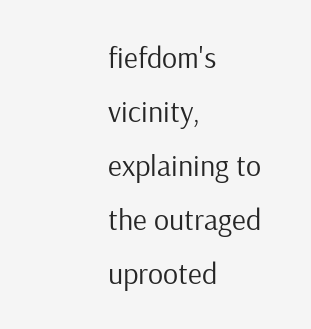fiefdom's vicinity, explaining to the outraged uprooted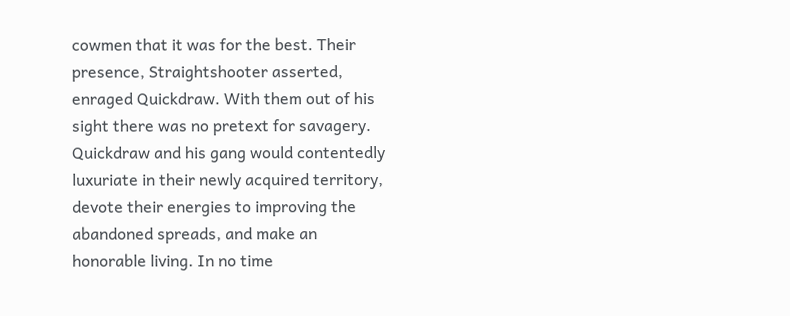cowmen that it was for the best. Their presence, Straightshooter asserted, enraged Quickdraw. With them out of his sight there was no pretext for savagery. Quickdraw and his gang would contentedly luxuriate in their newly acquired territory, devote their energies to improving the abandoned spreads, and make an honorable living. In no time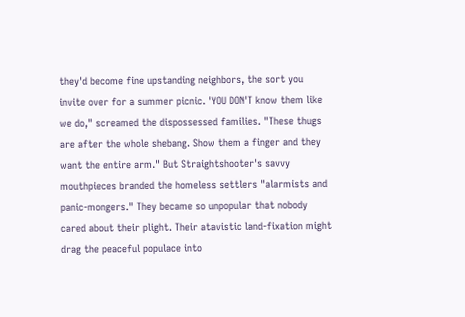they'd become fine upstanding neighbors, the sort you invite over for a summer picnic. 'YOU DON'T know them like we do," screamed the dispossessed families. "These thugs are after the whole shebang. Show them a finger and they want the entire arm." But Straightshooter's savvy mouthpieces branded the homeless settlers "alarmists and panic-mongers." They became so unpopular that nobody cared about their plight. Their atavistic land-fixation might drag the peaceful populace into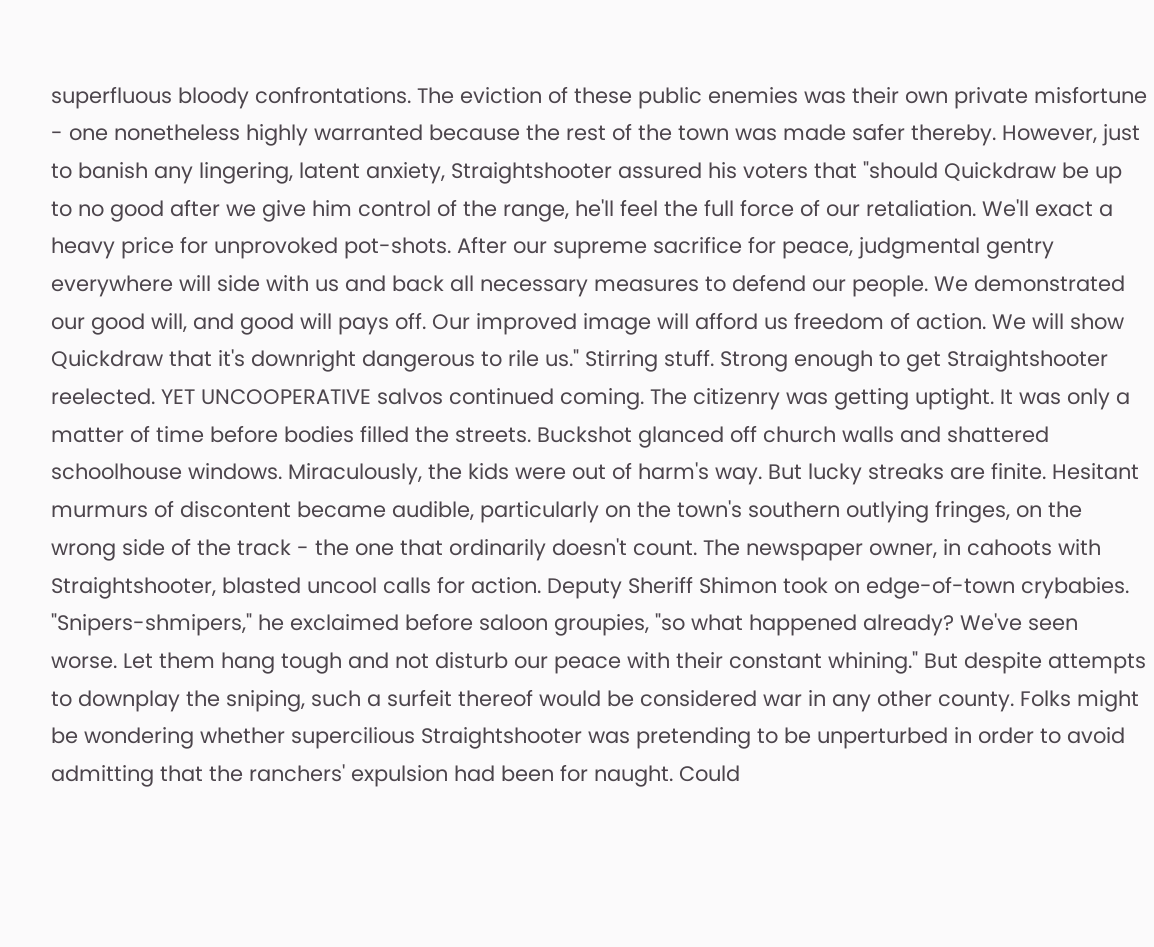superfluous bloody confrontations. The eviction of these public enemies was their own private misfortune - one nonetheless highly warranted because the rest of the town was made safer thereby. However, just to banish any lingering, latent anxiety, Straightshooter assured his voters that "should Quickdraw be up to no good after we give him control of the range, he'll feel the full force of our retaliation. We'll exact a heavy price for unprovoked pot-shots. After our supreme sacrifice for peace, judgmental gentry everywhere will side with us and back all necessary measures to defend our people. We demonstrated our good will, and good will pays off. Our improved image will afford us freedom of action. We will show Quickdraw that it's downright dangerous to rile us." Stirring stuff. Strong enough to get Straightshooter reelected. YET UNCOOPERATIVE salvos continued coming. The citizenry was getting uptight. It was only a matter of time before bodies filled the streets. Buckshot glanced off church walls and shattered schoolhouse windows. Miraculously, the kids were out of harm's way. But lucky streaks are finite. Hesitant murmurs of discontent became audible, particularly on the town's southern outlying fringes, on the wrong side of the track - the one that ordinarily doesn't count. The newspaper owner, in cahoots with Straightshooter, blasted uncool calls for action. Deputy Sheriff Shimon took on edge-of-town crybabies. "Snipers-shmipers," he exclaimed before saloon groupies, "so what happened already? We've seen worse. Let them hang tough and not disturb our peace with their constant whining." But despite attempts to downplay the sniping, such a surfeit thereof would be considered war in any other county. Folks might be wondering whether supercilious Straightshooter was pretending to be unperturbed in order to avoid admitting that the ranchers' expulsion had been for naught. Could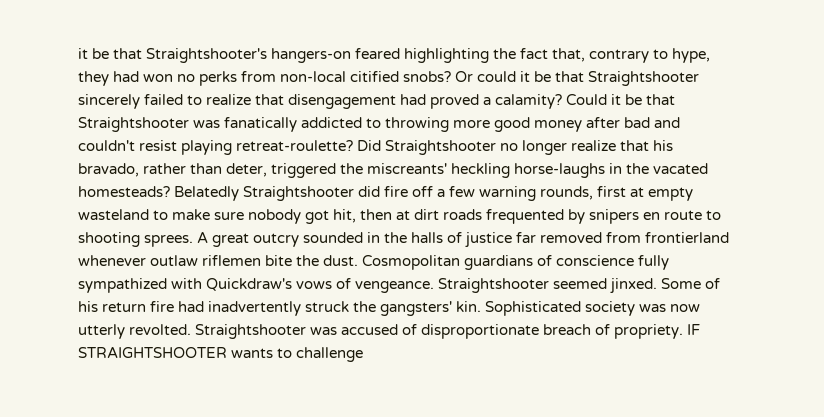it be that Straightshooter's hangers-on feared highlighting the fact that, contrary to hype, they had won no perks from non-local citified snobs? Or could it be that Straightshooter sincerely failed to realize that disengagement had proved a calamity? Could it be that Straightshooter was fanatically addicted to throwing more good money after bad and couldn't resist playing retreat-roulette? Did Straightshooter no longer realize that his bravado, rather than deter, triggered the miscreants' heckling horse-laughs in the vacated homesteads? Belatedly Straightshooter did fire off a few warning rounds, first at empty wasteland to make sure nobody got hit, then at dirt roads frequented by snipers en route to shooting sprees. A great outcry sounded in the halls of justice far removed from frontierland whenever outlaw riflemen bite the dust. Cosmopolitan guardians of conscience fully sympathized with Quickdraw's vows of vengeance. Straightshooter seemed jinxed. Some of his return fire had inadvertently struck the gangsters' kin. Sophisticated society was now utterly revolted. Straightshooter was accused of disproportionate breach of propriety. IF STRAIGHTSHOOTER wants to challenge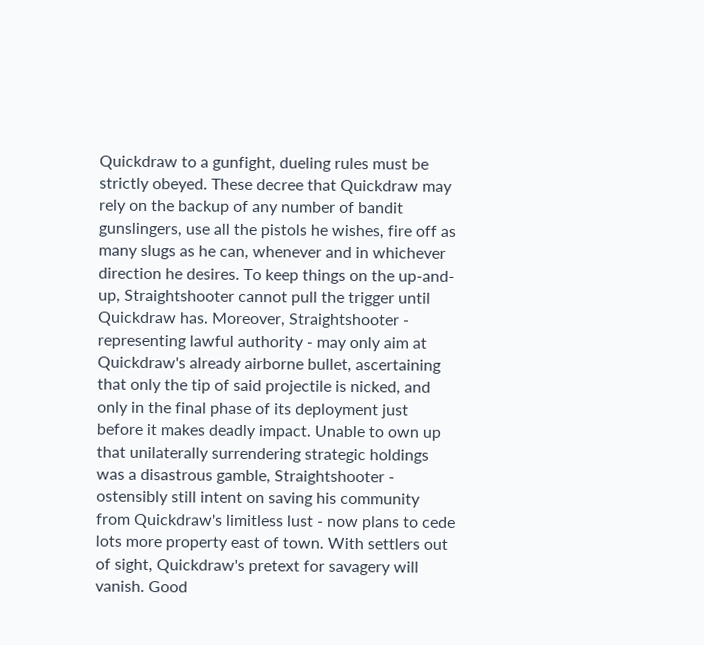Quickdraw to a gunfight, dueling rules must be strictly obeyed. These decree that Quickdraw may rely on the backup of any number of bandit gunslingers, use all the pistols he wishes, fire off as many slugs as he can, whenever and in whichever direction he desires. To keep things on the up-and-up, Straightshooter cannot pull the trigger until Quickdraw has. Moreover, Straightshooter - representing lawful authority - may only aim at Quickdraw's already airborne bullet, ascertaining that only the tip of said projectile is nicked, and only in the final phase of its deployment just before it makes deadly impact. Unable to own up that unilaterally surrendering strategic holdings was a disastrous gamble, Straightshooter - ostensibly still intent on saving his community from Quickdraw's limitless lust - now plans to cede lots more property east of town. With settlers out of sight, Quickdraw's pretext for savagery will vanish. Good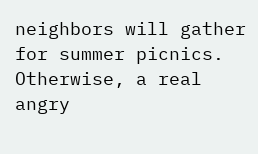neighbors will gather for summer picnics. Otherwise, a real angry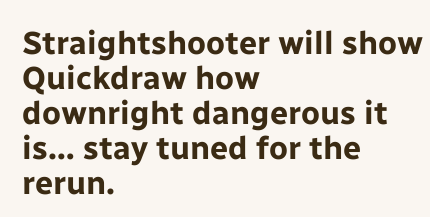Straightshooter will show Quickdraw how downright dangerous it is… stay tuned for the rerun.